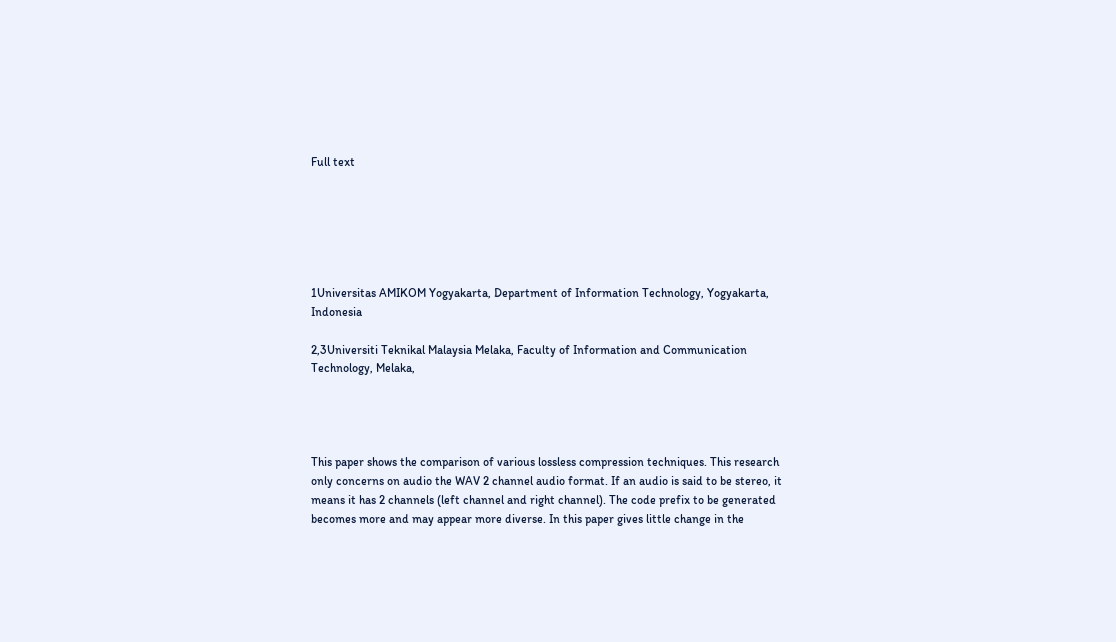Full text






1Universitas AMIKOM Yogyakarta, Department of Information Technology, Yogyakarta, Indonesia

2,3Universiti Teknikal Malaysia Melaka, Faculty of Information and Communication Technology, Melaka,




This paper shows the comparison of various lossless compression techniques. This research only concerns on audio the WAV 2 channel audio format. If an audio is said to be stereo, it means it has 2 channels (left channel and right channel). The code prefix to be generated becomes more and may appear more diverse. In this paper gives little change in the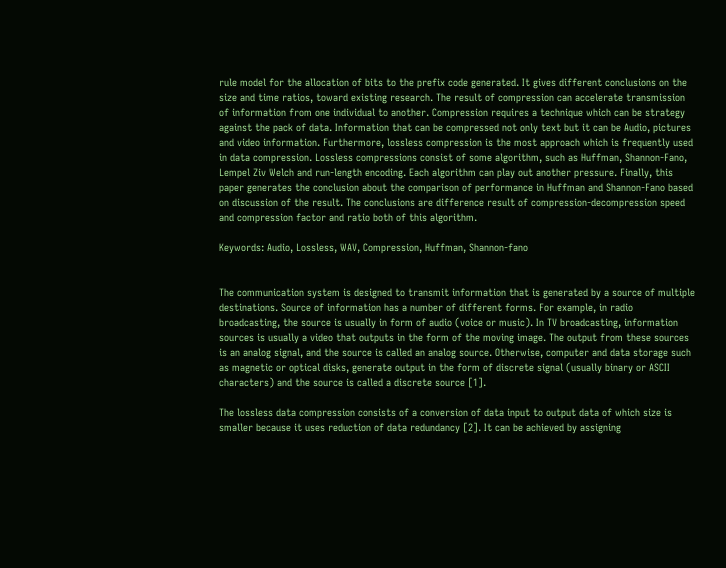rule model for the allocation of bits to the prefix code generated. It gives different conclusions on the size and time ratios, toward existing research. The result of compression can accelerate transmission of information from one individual to another. Compression requires a technique which can be strategy against the pack of data. Information that can be compressed not only text but it can be Audio, pictures and video information. Furthermore, lossless compression is the most approach which is frequently used in data compression. Lossless compressions consist of some algorithm, such as Huffman, Shannon-Fano, Lempel Ziv Welch and run-length encoding. Each algorithm can play out another pressure. Finally, this paper generates the conclusion about the comparison of performance in Huffman and Shannon-Fano based on discussion of the result. The conclusions are difference result of compression-decompression speed and compression factor and ratio both of this algorithm.

Keywords: Audio, Lossless, WAV, Compression, Huffman, Shannon-fano


The communication system is designed to transmit information that is generated by a source of multiple destinations. Source of information has a number of different forms. For example, in radio broadcasting, the source is usually in form of audio (voice or music). In TV broadcasting, information sources is usually a video that outputs in the form of the moving image. The output from these sources is an analog signal, and the source is called an analog source. Otherwise, computer and data storage such as magnetic or optical disks, generate output in the form of discrete signal (usually binary or ASCII characters) and the source is called a discrete source [1].

The lossless data compression consists of a conversion of data input to output data of which size is smaller because it uses reduction of data redundancy [2]. It can be achieved by assigning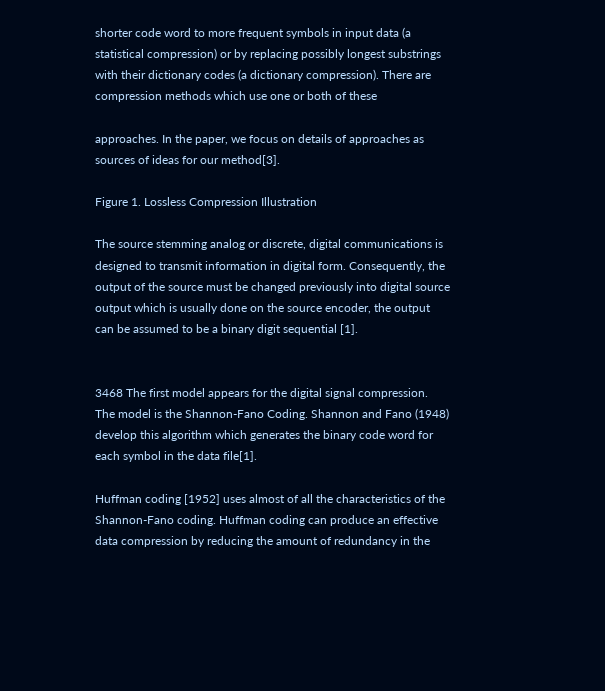shorter code word to more frequent symbols in input data (a statistical compression) or by replacing possibly longest substrings with their dictionary codes (a dictionary compression). There are compression methods which use one or both of these

approaches. In the paper, we focus on details of approaches as sources of ideas for our method[3].

Figure 1. Lossless Compression Illustration

The source stemming analog or discrete, digital communications is designed to transmit information in digital form. Consequently, the output of the source must be changed previously into digital source output which is usually done on the source encoder, the output can be assumed to be a binary digit sequential [1].


3468 The first model appears for the digital signal compression. The model is the Shannon-Fano Coding. Shannon and Fano (1948) develop this algorithm which generates the binary code word for each symbol in the data file[1].

Huffman coding [1952] uses almost of all the characteristics of the Shannon-Fano coding. Huffman coding can produce an effective data compression by reducing the amount of redundancy in the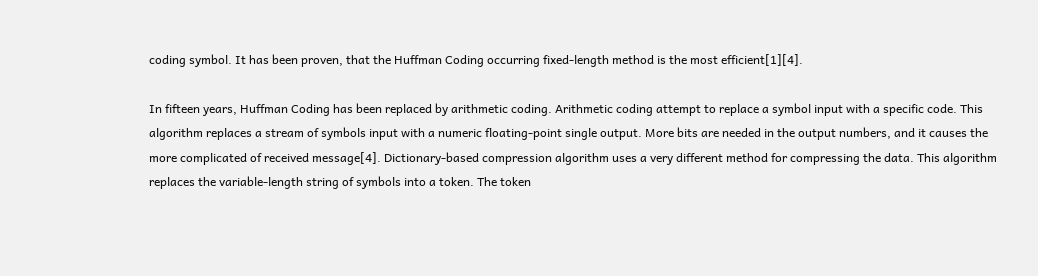coding symbol. It has been proven, that the Huffman Coding occurring fixed-length method is the most efficient[1][4].

In fifteen years, Huffman Coding has been replaced by arithmetic coding. Arithmetic coding attempt to replace a symbol input with a specific code. This algorithm replaces a stream of symbols input with a numeric floating-point single output. More bits are needed in the output numbers, and it causes the more complicated of received message[4]. Dictionary-based compression algorithm uses a very different method for compressing the data. This algorithm replaces the variable-length string of symbols into a token. The token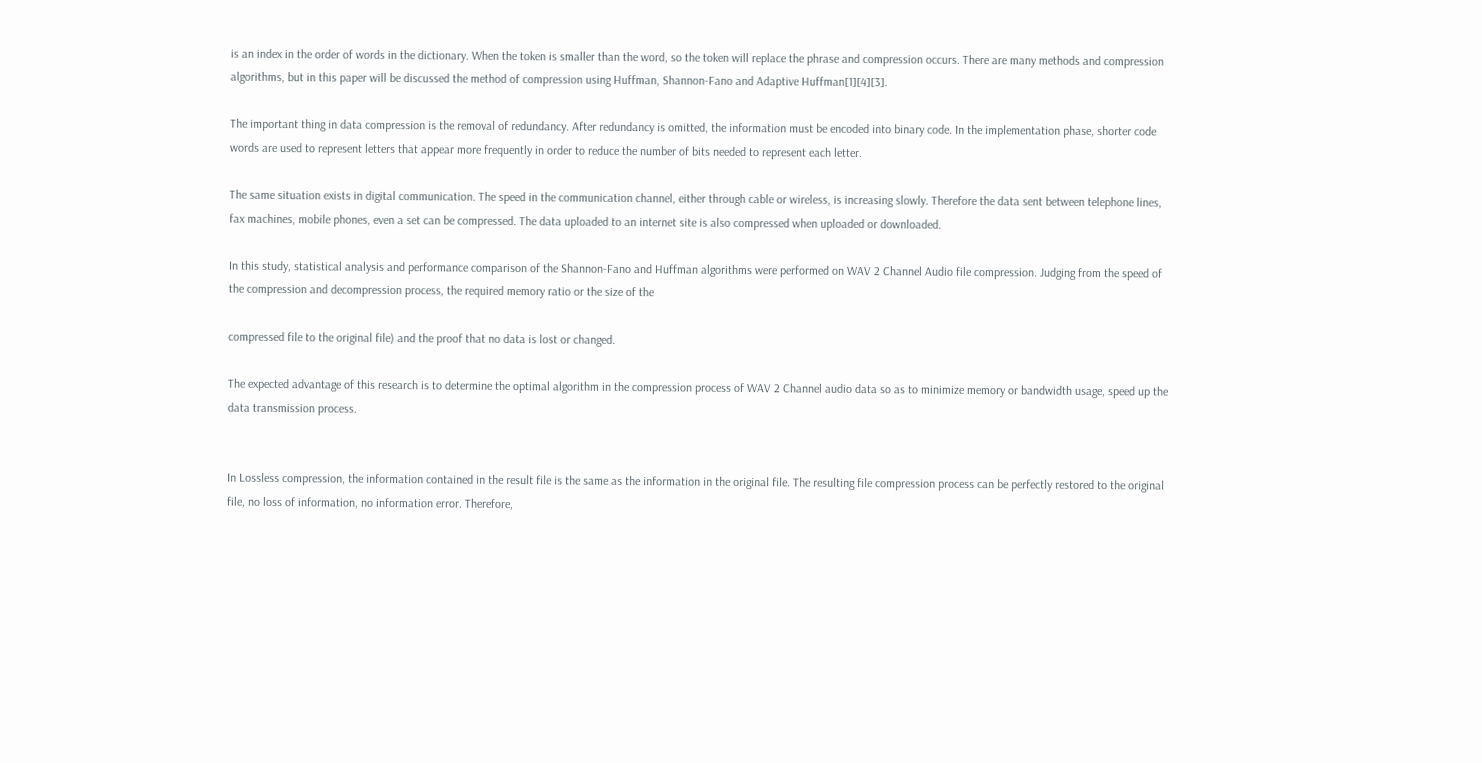is an index in the order of words in the dictionary. When the token is smaller than the word, so the token will replace the phrase and compression occurs. There are many methods and compression algorithms, but in this paper will be discussed the method of compression using Huffman, Shannon-Fano and Adaptive Huffman[1][4][3].

The important thing in data compression is the removal of redundancy. After redundancy is omitted, the information must be encoded into binary code. In the implementation phase, shorter code words are used to represent letters that appear more frequently in order to reduce the number of bits needed to represent each letter.

The same situation exists in digital communication. The speed in the communication channel, either through cable or wireless, is increasing slowly. Therefore the data sent between telephone lines, fax machines, mobile phones, even a set can be compressed. The data uploaded to an internet site is also compressed when uploaded or downloaded.

In this study, statistical analysis and performance comparison of the Shannon-Fano and Huffman algorithms were performed on WAV 2 Channel Audio file compression. Judging from the speed of the compression and decompression process, the required memory ratio or the size of the

compressed file to the original file) and the proof that no data is lost or changed.

The expected advantage of this research is to determine the optimal algorithm in the compression process of WAV 2 Channel audio data so as to minimize memory or bandwidth usage, speed up the data transmission process.


In Lossless compression, the information contained in the result file is the same as the information in the original file. The resulting file compression process can be perfectly restored to the original file, no loss of information, no information error. Therefore,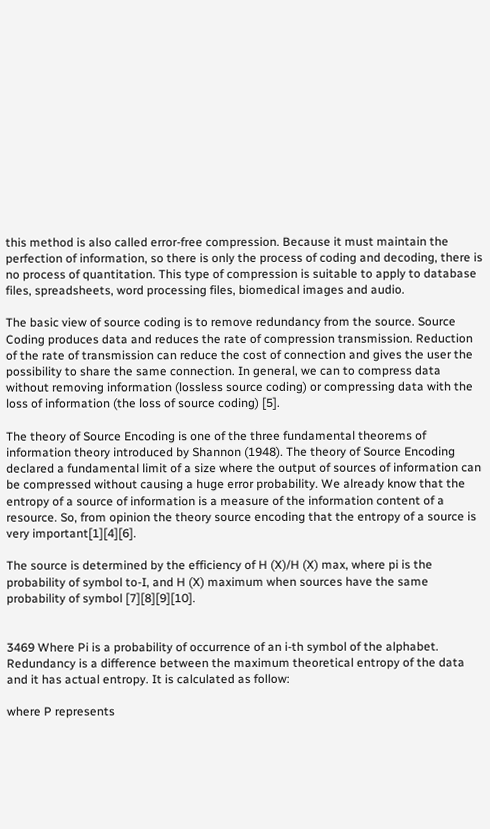this method is also called error-free compression. Because it must maintain the perfection of information, so there is only the process of coding and decoding, there is no process of quantitation. This type of compression is suitable to apply to database files, spreadsheets, word processing files, biomedical images and audio.

The basic view of source coding is to remove redundancy from the source. Source Coding produces data and reduces the rate of compression transmission. Reduction of the rate of transmission can reduce the cost of connection and gives the user the possibility to share the same connection. In general, we can to compress data without removing information (lossless source coding) or compressing data with the loss of information (the loss of source coding) [5].

The theory of Source Encoding is one of the three fundamental theorems of information theory introduced by Shannon (1948). The theory of Source Encoding declared a fundamental limit of a size where the output of sources of information can be compressed without causing a huge error probability. We already know that the entropy of a source of information is a measure of the information content of a resource. So, from opinion the theory source encoding that the entropy of a source is very important[1][4][6].

The source is determined by the efficiency of H (X)/H (X) max, where pi is the probability of symbol to-I, and H (X) maximum when sources have the same probability of symbol [7][8][9][10].


3469 Where Pi is a probability of occurrence of an i-th symbol of the alphabet. Redundancy is a difference between the maximum theoretical entropy of the data and it has actual entropy. It is calculated as follow:

where P represents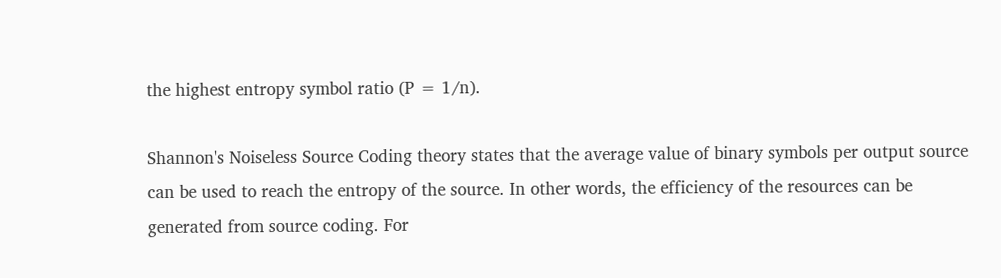the highest entropy symbol ratio (P = 1/n).

Shannon's Noiseless Source Coding theory states that the average value of binary symbols per output source can be used to reach the entropy of the source. In other words, the efficiency of the resources can be generated from source coding. For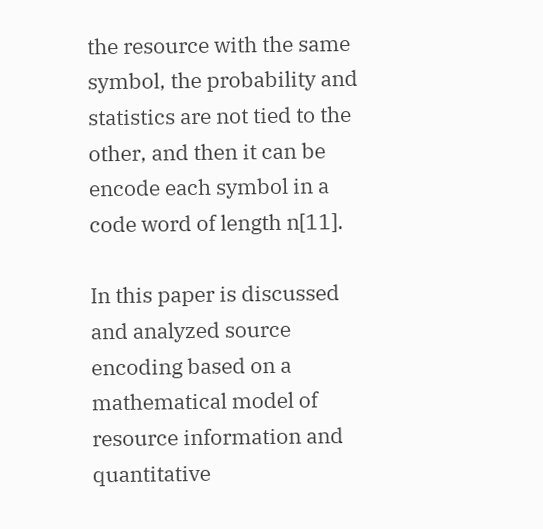the resource with the same symbol, the probability and statistics are not tied to the other, and then it can be encode each symbol in a code word of length n[11].

In this paper is discussed and analyzed source encoding based on a mathematical model of resource information and quantitative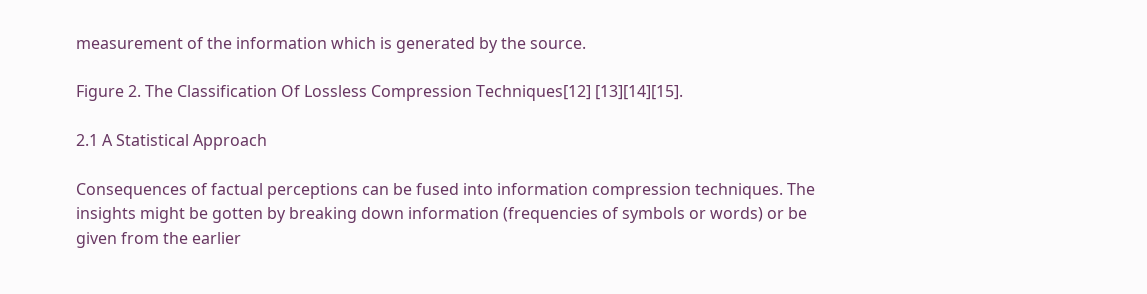measurement of the information which is generated by the source.

Figure 2. The Classification Of Lossless Compression Techniques[12] [13][14][15].

2.1 A Statistical Approach

Consequences of factual perceptions can be fused into information compression techniques. The insights might be gotten by breaking down information (frequencies of symbols or words) or be given from the earlier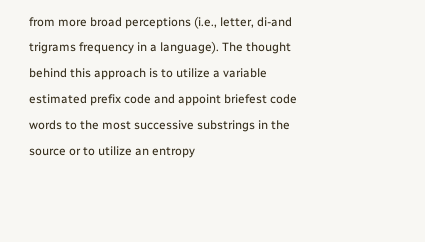from more broad perceptions (i.e., letter, di-and trigrams frequency in a language). The thought behind this approach is to utilize a variable estimated prefix code and appoint briefest code words to the most successive substrings in the source or to utilize an entropy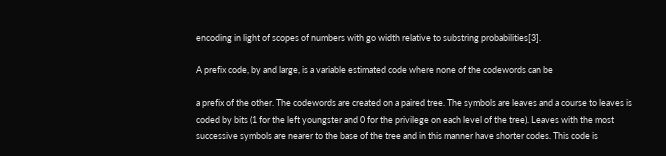encoding in light of scopes of numbers with go width relative to substring probabilities[3].

A prefix code, by and large, is a variable estimated code where none of the codewords can be

a prefix of the other. The codewords are created on a paired tree. The symbols are leaves and a course to leaves is coded by bits (1 for the left youngster and 0 for the privilege on each level of the tree). Leaves with the most successive symbols are nearer to the base of the tree and in this manner have shorter codes. This code is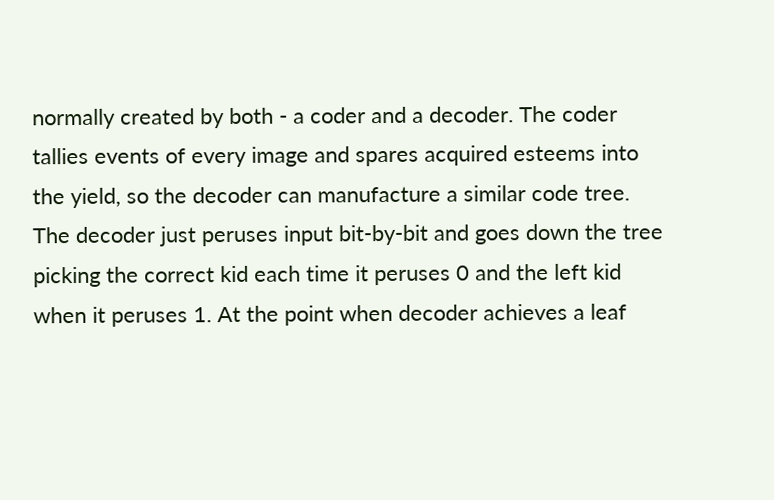normally created by both - a coder and a decoder. The coder tallies events of every image and spares acquired esteems into the yield, so the decoder can manufacture a similar code tree. The decoder just peruses input bit-by-bit and goes down the tree picking the correct kid each time it peruses 0 and the left kid when it peruses 1. At the point when decoder achieves a leaf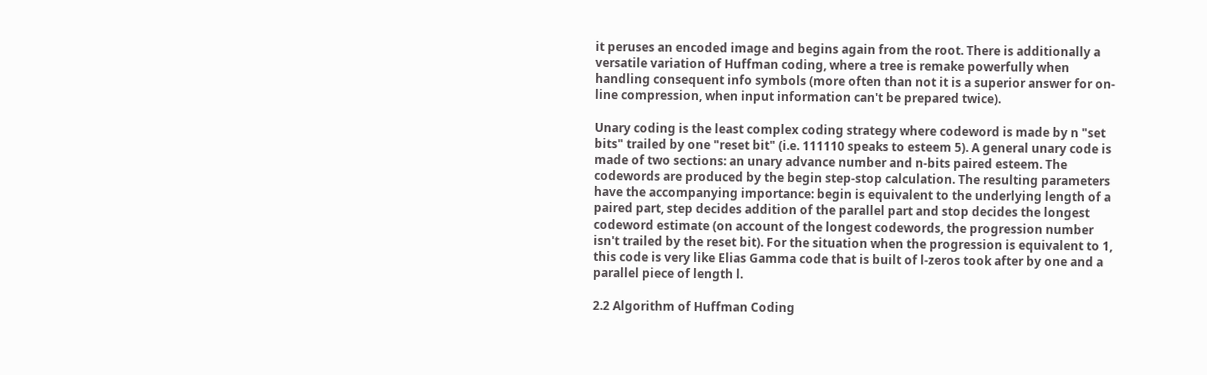it peruses an encoded image and begins again from the root. There is additionally a versatile variation of Huffman coding, where a tree is remake powerfully when handling consequent info symbols (more often than not it is a superior answer for on-line compression, when input information can't be prepared twice).

Unary coding is the least complex coding strategy where codeword is made by n "set bits" trailed by one "reset bit" (i.e. 111110 speaks to esteem 5). A general unary code is made of two sections: an unary advance number and n-bits paired esteem. The codewords are produced by the begin step-stop calculation. The resulting parameters have the accompanying importance: begin is equivalent to the underlying length of a paired part, step decides addition of the parallel part and stop decides the longest codeword estimate (on account of the longest codewords, the progression number isn't trailed by the reset bit). For the situation when the progression is equivalent to 1, this code is very like Elias Gamma code that is built of l-zeros took after by one and a parallel piece of length l.

2.2 Algorithm of Huffman Coding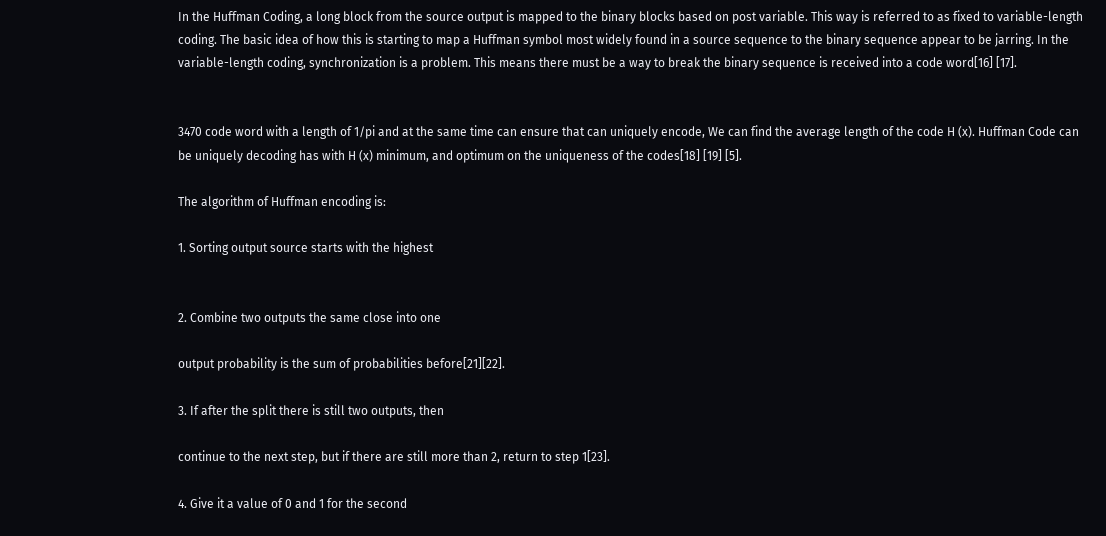In the Huffman Coding, a long block from the source output is mapped to the binary blocks based on post variable. This way is referred to as fixed to variable-length coding. The basic idea of how this is starting to map a Huffman symbol most widely found in a source sequence to the binary sequence appear to be jarring. In the variable-length coding, synchronization is a problem. This means there must be a way to break the binary sequence is received into a code word[16] [17].


3470 code word with a length of 1/pi and at the same time can ensure that can uniquely encode, We can find the average length of the code H (x). Huffman Code can be uniquely decoding has with H (x) minimum, and optimum on the uniqueness of the codes[18] [19] [5].

The algorithm of Huffman encoding is:

1. Sorting output source starts with the highest


2. Combine two outputs the same close into one

output probability is the sum of probabilities before[21][22].

3. If after the split there is still two outputs, then

continue to the next step, but if there are still more than 2, return to step 1[23].

4. Give it a value of 0 and 1 for the second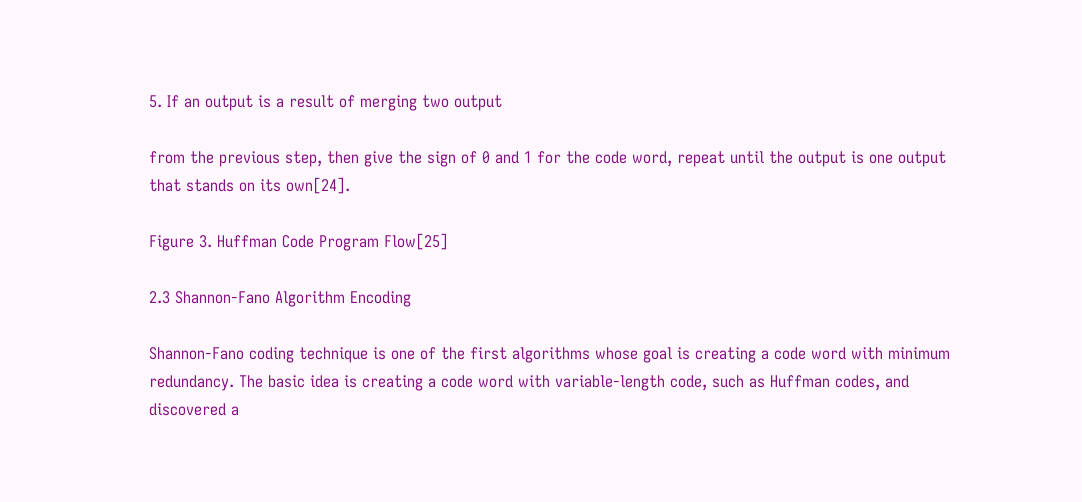5. If an output is a result of merging two output

from the previous step, then give the sign of 0 and 1 for the code word, repeat until the output is one output that stands on its own[24].

Figure 3. Huffman Code Program Flow[25]

2.3 Shannon-Fano Algorithm Encoding

Shannon-Fano coding technique is one of the first algorithms whose goal is creating a code word with minimum redundancy. The basic idea is creating a code word with variable-length code, such as Huffman codes, and discovered a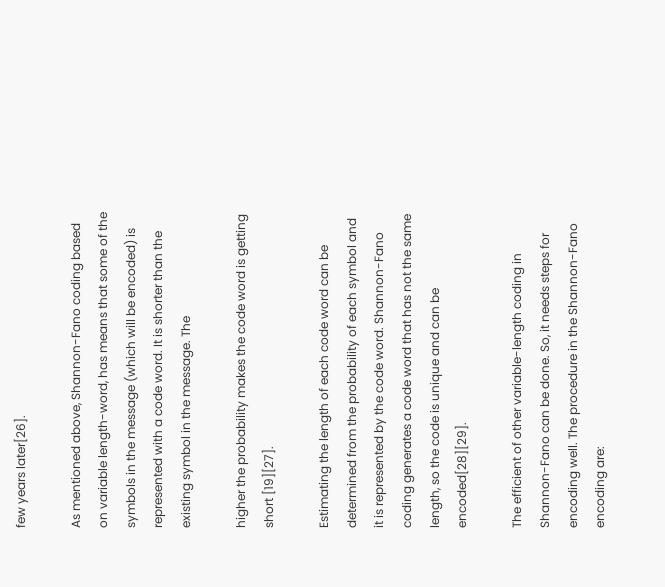few years later[26].

As mentioned above, Shannon-Fano coding based on variable length-word, has means that some of the symbols in the message (which will be encoded) is represented with a code word. It is shorter than the existing symbol in the message. The

higher the probability makes the code word is getting short [19][27].

Estimating the length of each code word can be determined from the probability of each symbol and it is represented by the code word. Shannon-Fano coding generates a code word that has not the same length, so the code is unique and can be encoded[28][29].

The efficient of other variable-length coding in Shannon-Fano can be done. So, it needs steps for encoding well. The procedure in the Shannon-Fano encoding are: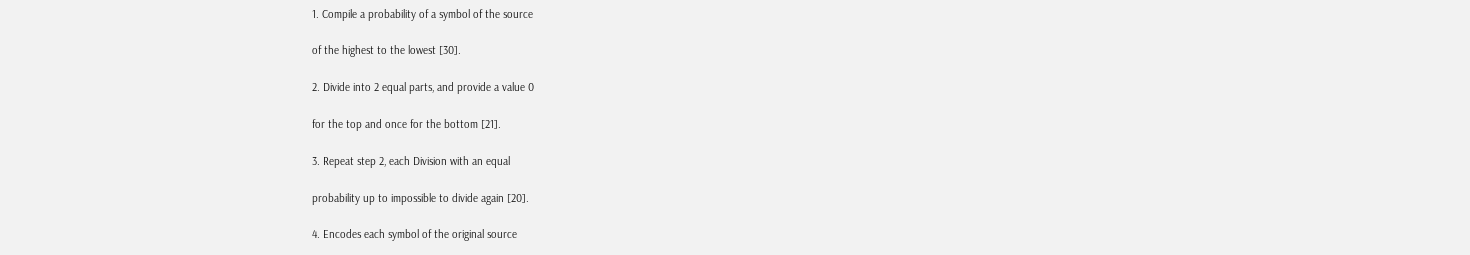1. Compile a probability of a symbol of the source

of the highest to the lowest [30].

2. Divide into 2 equal parts, and provide a value 0

for the top and once for the bottom [21].

3. Repeat step 2, each Division with an equal

probability up to impossible to divide again [20].

4. Encodes each symbol of the original source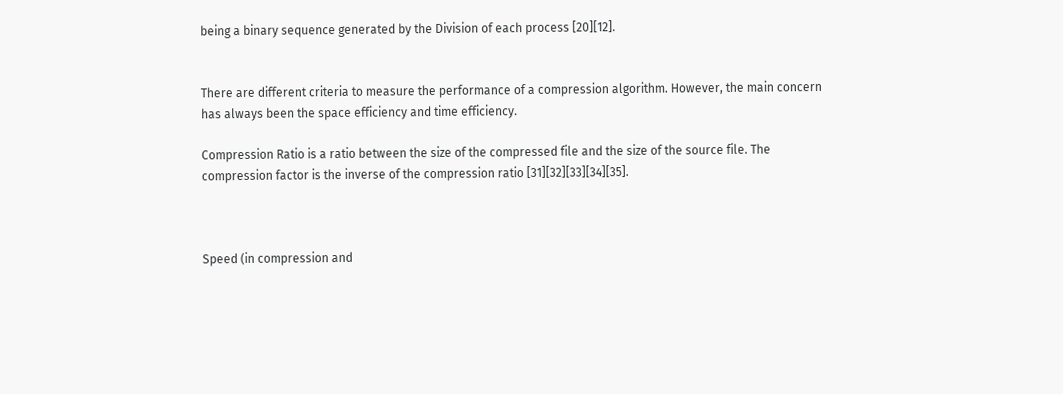being a binary sequence generated by the Division of each process [20][12].


There are different criteria to measure the performance of a compression algorithm. However, the main concern has always been the space efficiency and time efficiency.

Compression Ratio is a ratio between the size of the compressed file and the size of the source file. The compression factor is the inverse of the compression ratio [31][32][33][34][35].



Speed (in compression and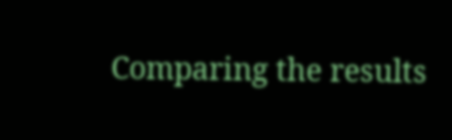Comparing the results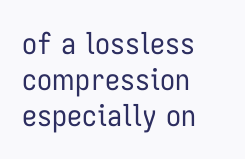of a lossless compression especially on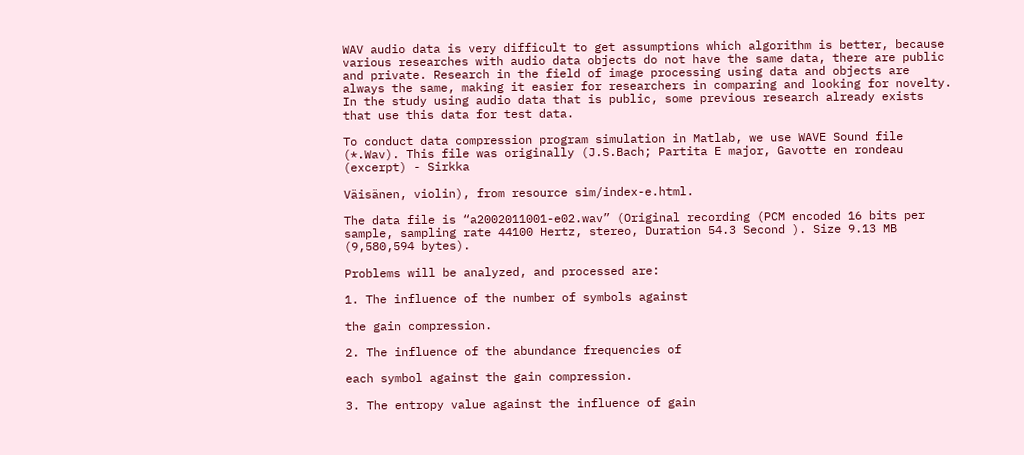WAV audio data is very difficult to get assumptions which algorithm is better, because various researches with audio data objects do not have the same data, there are public and private. Research in the field of image processing using data and objects are always the same, making it easier for researchers in comparing and looking for novelty. In the study using audio data that is public, some previous research already exists that use this data for test data.

To conduct data compression program simulation in Matlab, we use WAVE Sound file (*.Wav). This file was originally (J.S.Bach; Partita E major, Gavotte en rondeau (excerpt) - Sirkka

Väisänen, violin), from resource sim/index-e.html.

The data file is “a2002011001-e02.wav” (Original recording (PCM encoded 16 bits per sample, sampling rate 44100 Hertz, stereo, Duration 54.3 Second ). Size 9.13 MB (9,580,594 bytes).

Problems will be analyzed, and processed are:

1. The influence of the number of symbols against

the gain compression.

2. The influence of the abundance frequencies of

each symbol against the gain compression.

3. The entropy value against the influence of gain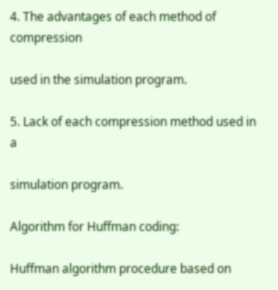4. The advantages of each method of compression

used in the simulation program.

5. Lack of each compression method used in a

simulation program.

Algorithm for Huffman coding:

Huffman algorithm procedure based on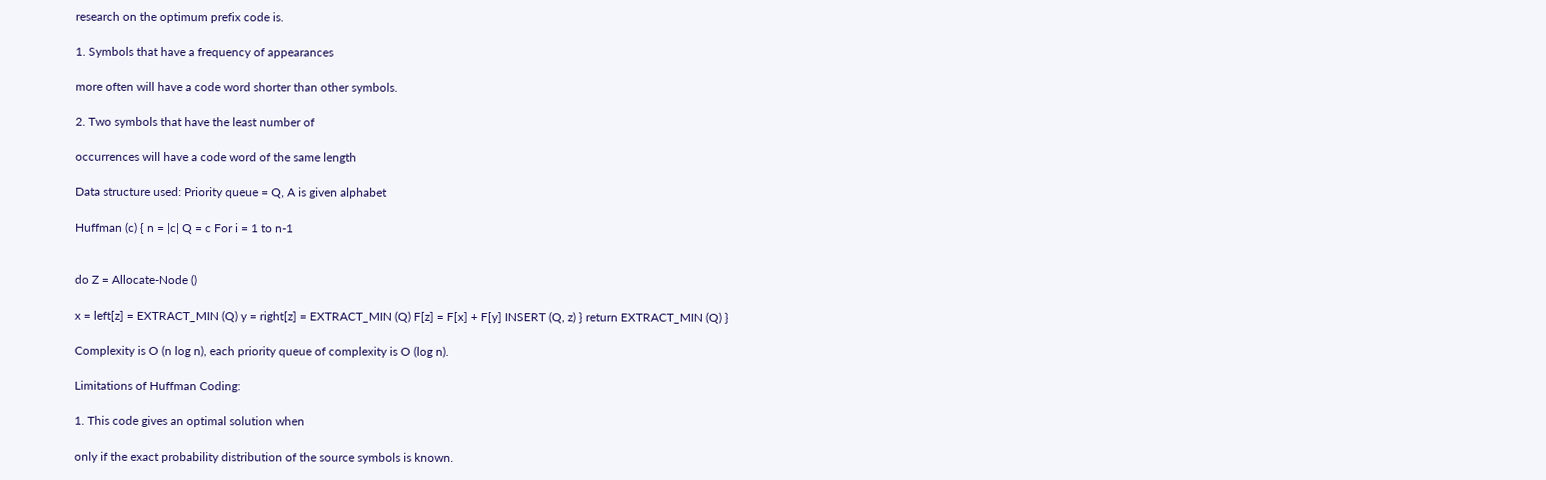research on the optimum prefix code is.

1. Symbols that have a frequency of appearances

more often will have a code word shorter than other symbols.

2. Two symbols that have the least number of

occurrences will have a code word of the same length

Data structure used: Priority queue = Q, A is given alphabet

Huffman (c) { n = |c| Q = c For i = 1 to n-1


do Z = Allocate-Node ()

x = left[z] = EXTRACT_MIN (Q) y = right[z] = EXTRACT_MIN (Q) F[z] = F[x] + F[y] INSERT (Q, z) } return EXTRACT_MIN (Q) }

Complexity is O (n log n), each priority queue of complexity is O (log n).

Limitations of Huffman Coding:

1. This code gives an optimal solution when

only if the exact probability distribution of the source symbols is known.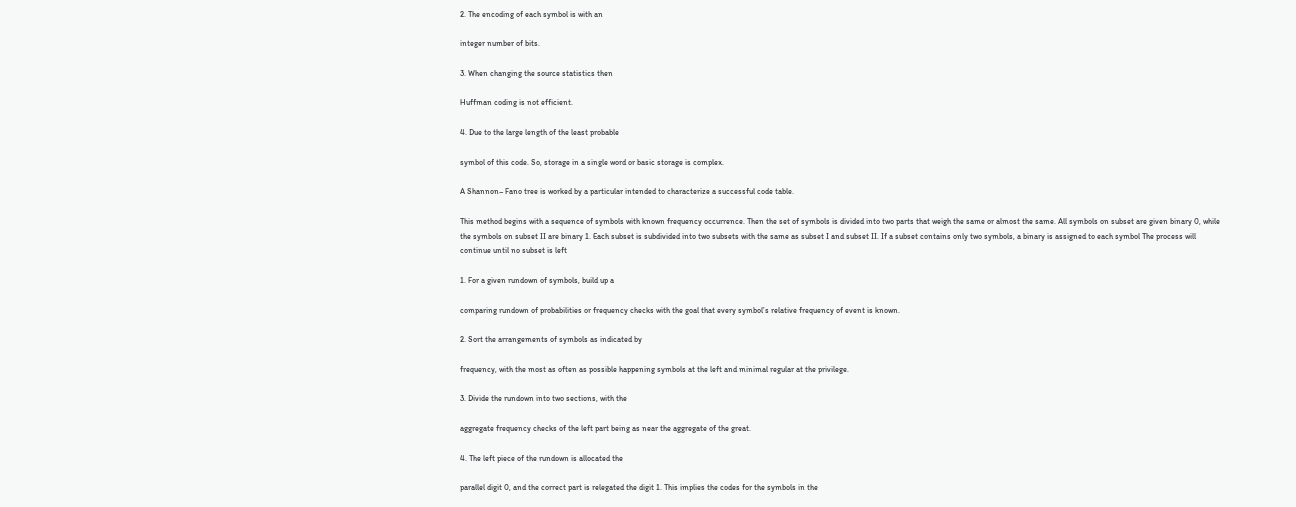2. The encoding of each symbol is with an

integer number of bits.

3. When changing the source statistics then

Huffman coding is not efficient.

4. Due to the large length of the least probable

symbol of this code. So, storage in a single word or basic storage is complex.

A Shannon– Fano tree is worked by a particular intended to characterize a successful code table.

This method begins with a sequence of symbols with known frequency occurrence. Then the set of symbols is divided into two parts that weigh the same or almost the same. All symbols on subset are given binary 0, while the symbols on subset II are binary 1. Each subset is subdivided into two subsets with the same as subset I and subset II. If a subset contains only two symbols, a binary is assigned to each symbol The process will continue until no subset is left

1. For a given rundown of symbols, build up a

comparing rundown of probabilities or frequency checks with the goal that every symbol’s relative frequency of event is known.

2. Sort the arrangements of symbols as indicated by

frequency, with the most as often as possible happening symbols at the left and minimal regular at the privilege.

3. Divide the rundown into two sections, with the

aggregate frequency checks of the left part being as near the aggregate of the great.

4. The left piece of the rundown is allocated the

parallel digit 0, and the correct part is relegated the digit 1. This implies the codes for the symbols in the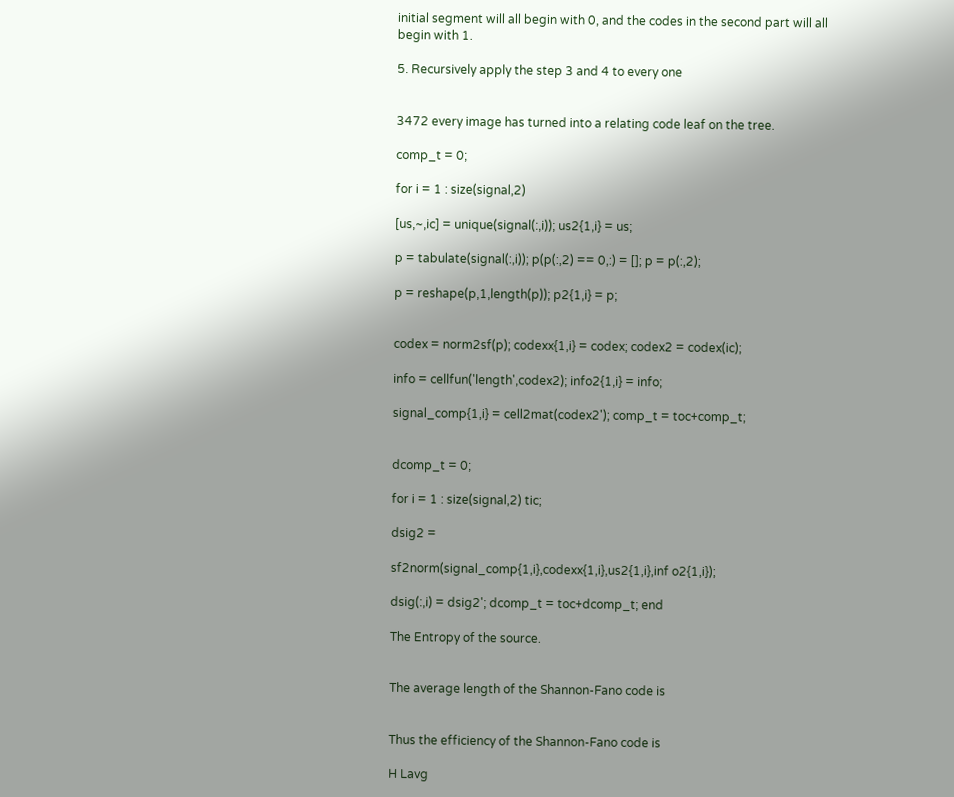initial segment will all begin with 0, and the codes in the second part will all begin with 1.

5. Recursively apply the step 3 and 4 to every one


3472 every image has turned into a relating code leaf on the tree.

comp_t = 0;

for i = 1 : size(signal,2)

[us,~,ic] = unique(signal(:,i)); us2{1,i} = us;

p = tabulate(signal(:,i)); p(p(:,2) == 0,:) = []; p = p(:,2);

p = reshape(p,1,length(p)); p2{1,i} = p;


codex = norm2sf(p); codexx{1,i} = codex; codex2 = codex(ic);

info = cellfun('length',codex2); info2{1,i} = info;

signal_comp{1,i} = cell2mat(codex2'); comp_t = toc+comp_t;


dcomp_t = 0;

for i = 1 : size(signal,2) tic;

dsig2 =

sf2norm(signal_comp{1,i},codexx{1,i},us2{1,i},inf o2{1,i});

dsig(:,i) = dsig2'; dcomp_t = toc+dcomp_t; end

The Entropy of the source.


The average length of the Shannon-Fano code is


Thus the efficiency of the Shannon-Fano code is

H Lavg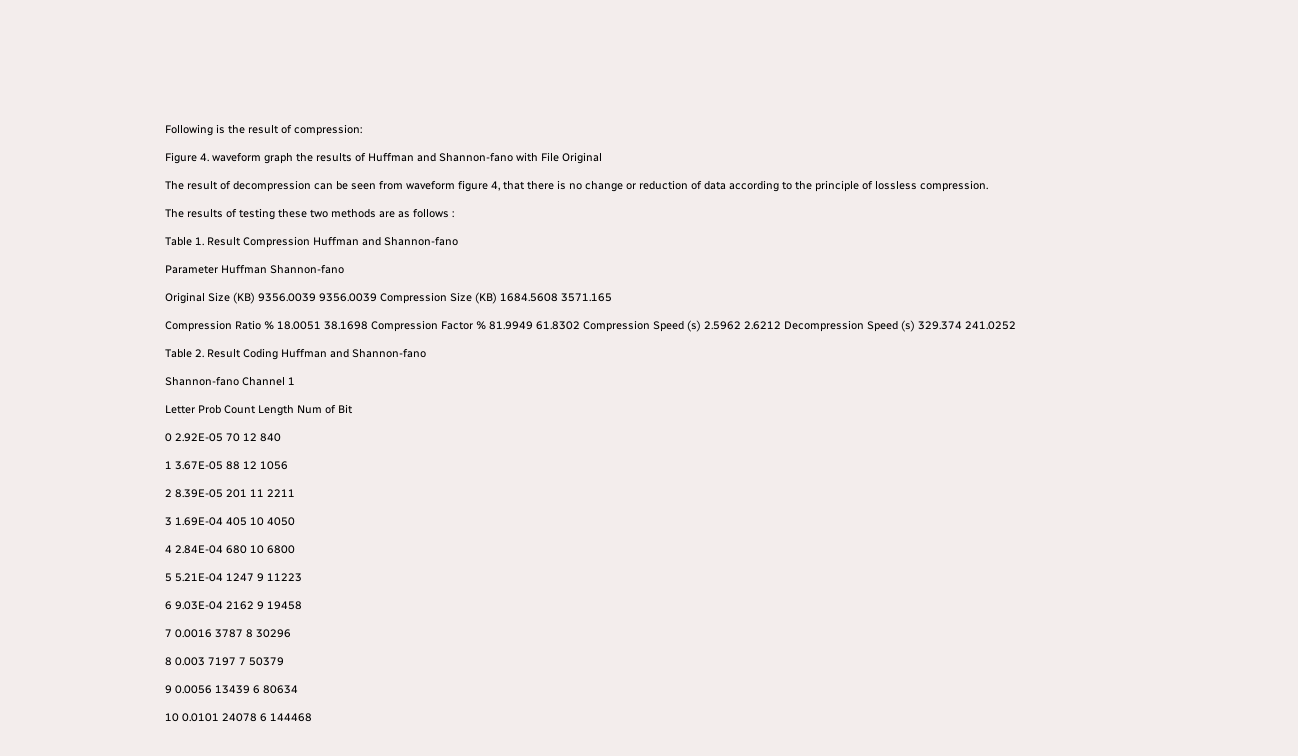Following is the result of compression:

Figure 4. waveform graph the results of Huffman and Shannon-fano with File Original

The result of decompression can be seen from waveform figure 4, that there is no change or reduction of data according to the principle of lossless compression.

The results of testing these two methods are as follows :

Table 1. Result Compression Huffman and Shannon-fano

Parameter Huffman Shannon-fano

Original Size (KB) 9356.0039 9356.0039 Compression Size (KB) 1684.5608 3571.165

Compression Ratio % 18.0051 38.1698 Compression Factor % 81.9949 61.8302 Compression Speed (s) 2.5962 2.6212 Decompression Speed (s) 329.374 241.0252

Table 2. Result Coding Huffman and Shannon-fano

Shannon-fano Channel 1

Letter Prob Count Length Num of Bit

0 2.92E-05 70 12 840

1 3.67E-05 88 12 1056

2 8.39E-05 201 11 2211

3 1.69E-04 405 10 4050

4 2.84E-04 680 10 6800

5 5.21E-04 1247 9 11223

6 9.03E-04 2162 9 19458

7 0.0016 3787 8 30296

8 0.003 7197 7 50379

9 0.0056 13439 6 80634

10 0.0101 24078 6 144468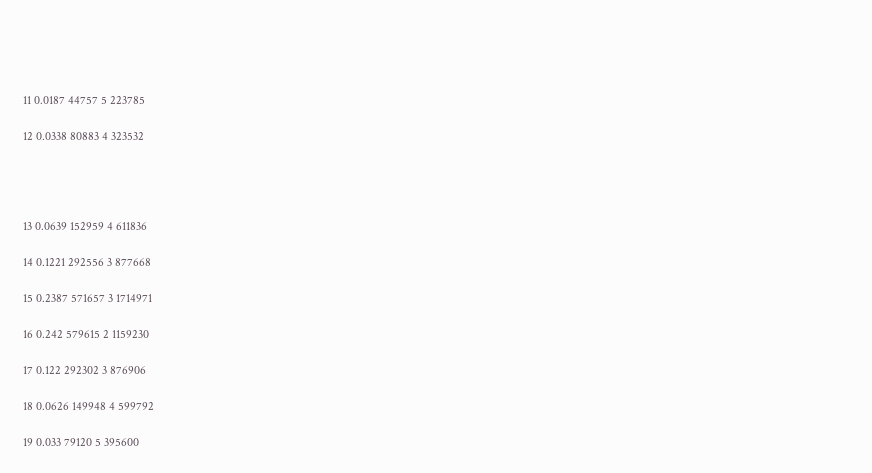11 0.0187 44757 5 223785

12 0.0338 80883 4 323532




13 0.0639 152959 4 611836

14 0.1221 292556 3 877668

15 0.2387 571657 3 1714971

16 0.242 579615 2 1159230

17 0.122 292302 3 876906

18 0.0626 149948 4 599792

19 0.033 79120 5 395600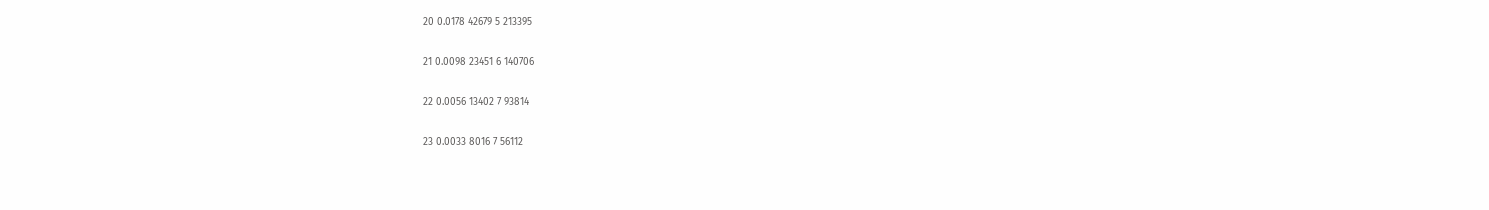20 0.0178 42679 5 213395

21 0.0098 23451 6 140706

22 0.0056 13402 7 93814

23 0.0033 8016 7 56112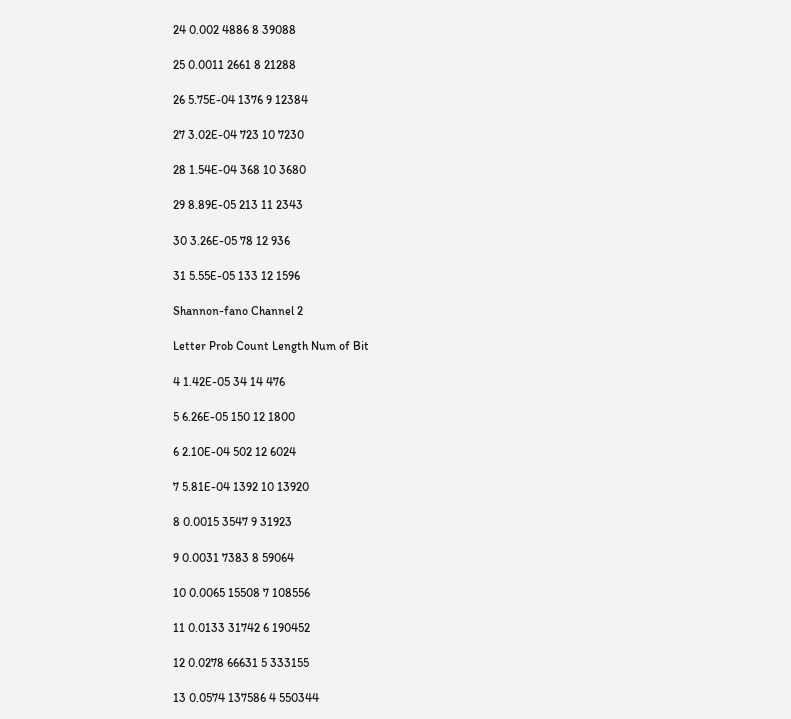24 0.002 4886 8 39088

25 0.0011 2661 8 21288

26 5.75E-04 1376 9 12384

27 3.02E-04 723 10 7230

28 1.54E-04 368 10 3680

29 8.89E-05 213 11 2343

30 3.26E-05 78 12 936

31 5.55E-05 133 12 1596

Shannon-fano Channel 2

Letter Prob Count Length Num of Bit

4 1.42E-05 34 14 476

5 6.26E-05 150 12 1800

6 2.10E-04 502 12 6024

7 5.81E-04 1392 10 13920

8 0.0015 3547 9 31923

9 0.0031 7383 8 59064

10 0.0065 15508 7 108556

11 0.0133 31742 6 190452

12 0.0278 66631 5 333155

13 0.0574 137586 4 550344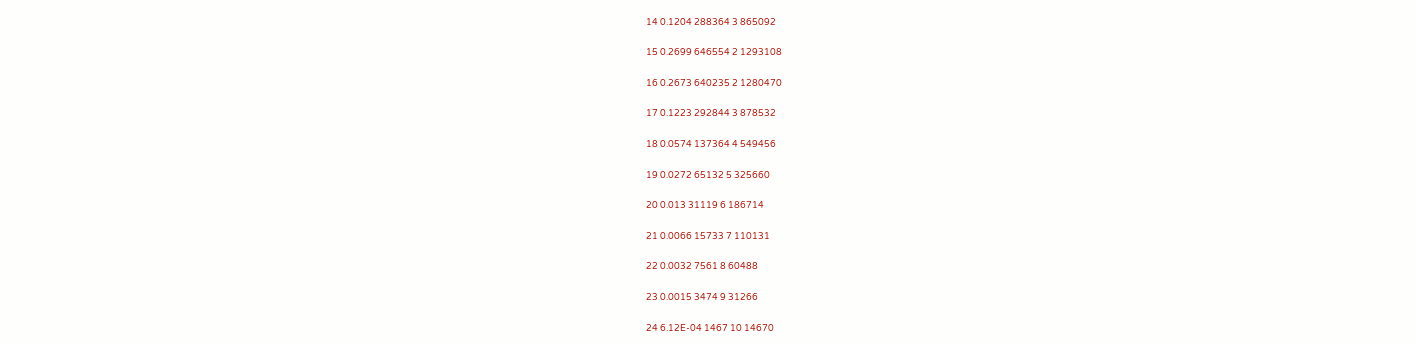14 0.1204 288364 3 865092

15 0.2699 646554 2 1293108

16 0.2673 640235 2 1280470

17 0.1223 292844 3 878532

18 0.0574 137364 4 549456

19 0.0272 65132 5 325660

20 0.013 31119 6 186714

21 0.0066 15733 7 110131

22 0.0032 7561 8 60488

23 0.0015 3474 9 31266

24 6.12E-04 1467 10 14670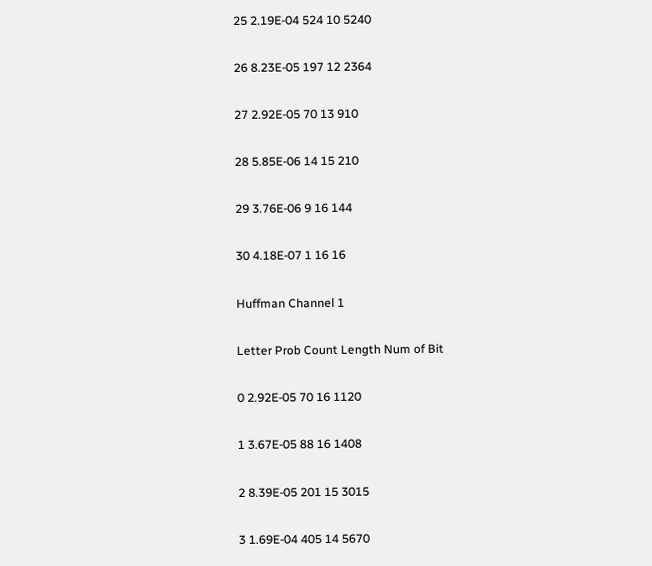25 2.19E-04 524 10 5240

26 8.23E-05 197 12 2364

27 2.92E-05 70 13 910

28 5.85E-06 14 15 210

29 3.76E-06 9 16 144

30 4.18E-07 1 16 16

Huffman Channel 1

Letter Prob Count Length Num of Bit

0 2.92E-05 70 16 1120

1 3.67E-05 88 16 1408

2 8.39E-05 201 15 3015

3 1.69E-04 405 14 5670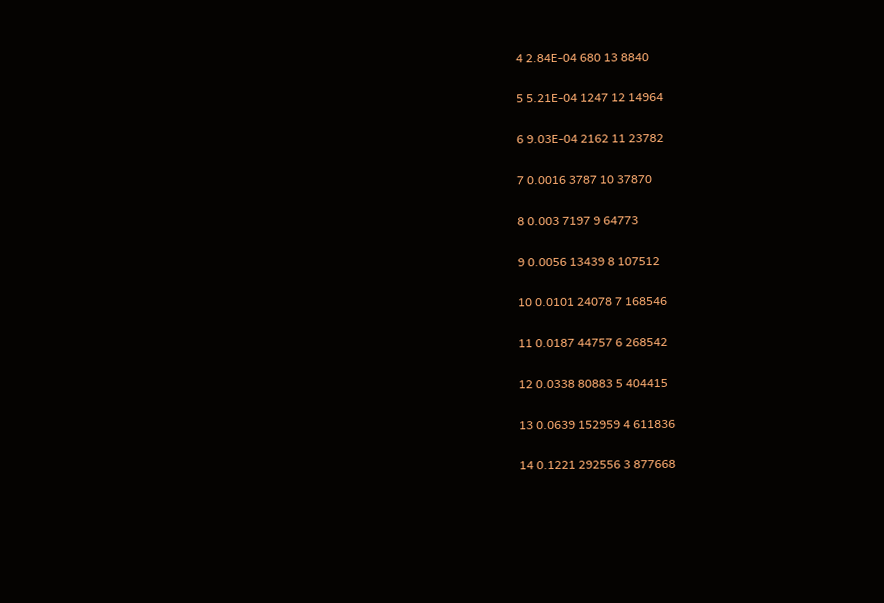4 2.84E-04 680 13 8840

5 5.21E-04 1247 12 14964

6 9.03E-04 2162 11 23782

7 0.0016 3787 10 37870

8 0.003 7197 9 64773

9 0.0056 13439 8 107512

10 0.0101 24078 7 168546

11 0.0187 44757 6 268542

12 0.0338 80883 5 404415

13 0.0639 152959 4 611836

14 0.1221 292556 3 877668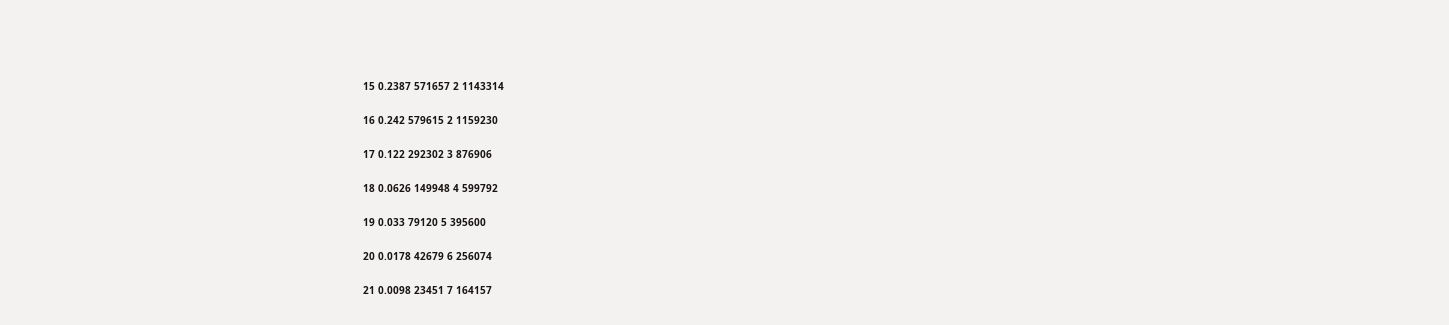15 0.2387 571657 2 1143314

16 0.242 579615 2 1159230

17 0.122 292302 3 876906

18 0.0626 149948 4 599792

19 0.033 79120 5 395600

20 0.0178 42679 6 256074

21 0.0098 23451 7 164157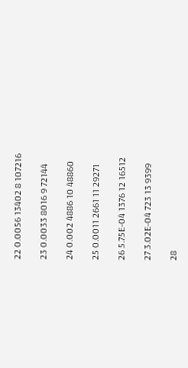22 0.0056 13402 8 107216

23 0.0033 8016 9 72144

24 0.002 4886 10 48860

25 0.0011 2661 11 29271

26 5.75E-04 1376 12 16512

27 3.02E-04 723 13 9399

28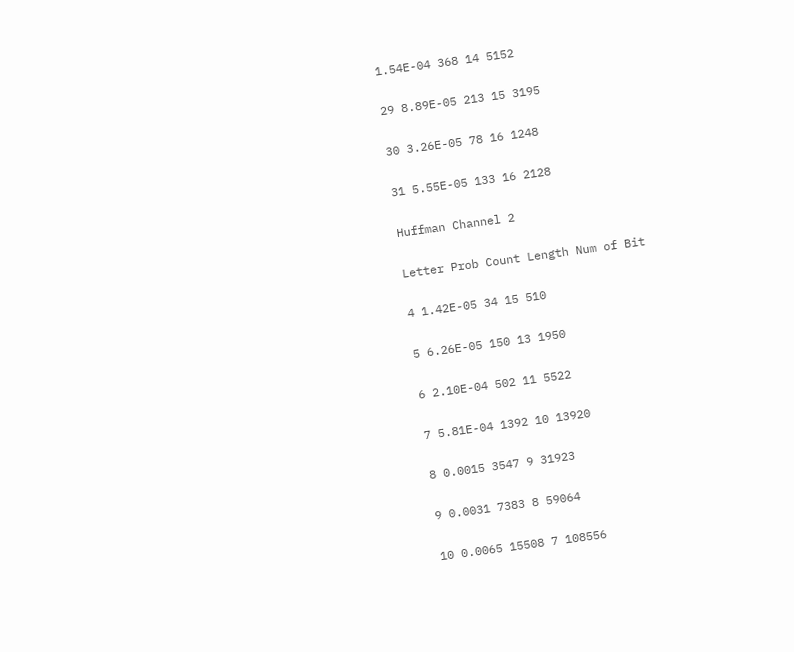1.54E-04 368 14 5152

29 8.89E-05 213 15 3195

30 3.26E-05 78 16 1248

31 5.55E-05 133 16 2128

Huffman Channel 2

Letter Prob Count Length Num of Bit

4 1.42E-05 34 15 510

5 6.26E-05 150 13 1950

6 2.10E-04 502 11 5522

7 5.81E-04 1392 10 13920

8 0.0015 3547 9 31923

9 0.0031 7383 8 59064

10 0.0065 15508 7 108556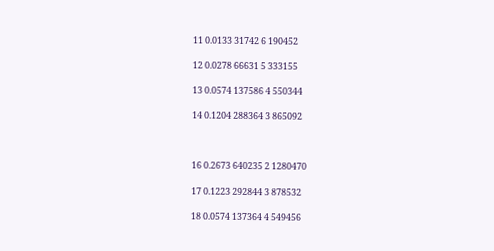11 0.0133 31742 6 190452

12 0.0278 66631 5 333155

13 0.0574 137586 4 550344

14 0.1204 288364 3 865092



16 0.2673 640235 2 1280470

17 0.1223 292844 3 878532

18 0.0574 137364 4 549456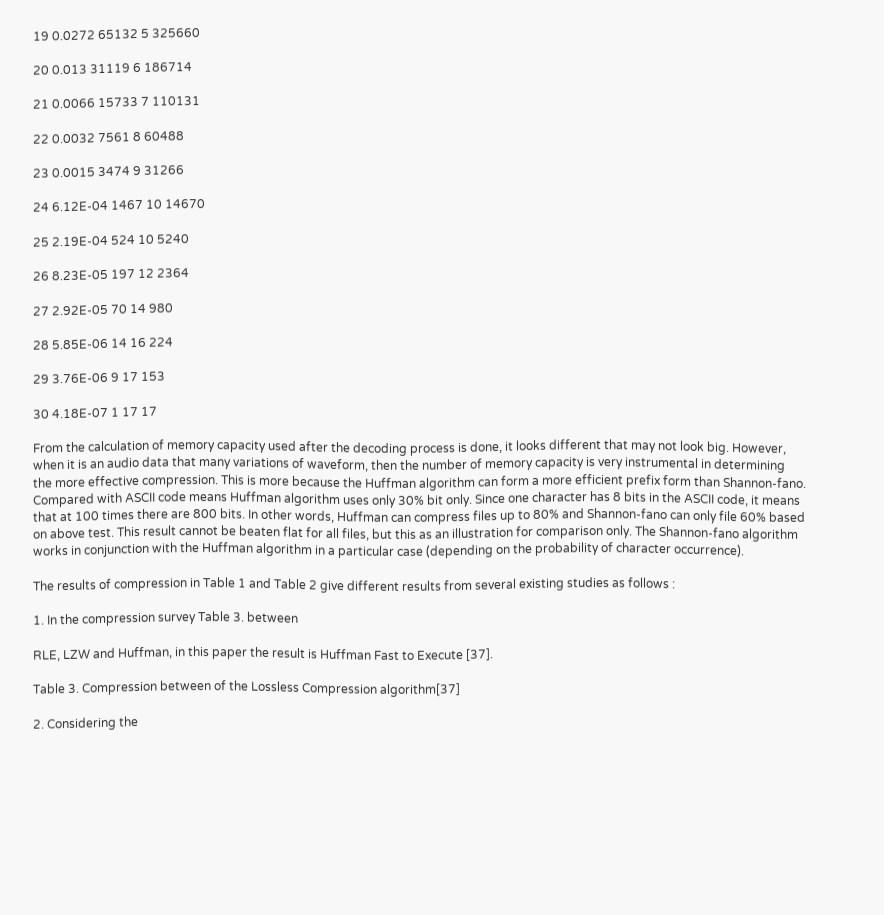19 0.0272 65132 5 325660

20 0.013 31119 6 186714

21 0.0066 15733 7 110131

22 0.0032 7561 8 60488

23 0.0015 3474 9 31266

24 6.12E-04 1467 10 14670

25 2.19E-04 524 10 5240

26 8.23E-05 197 12 2364

27 2.92E-05 70 14 980

28 5.85E-06 14 16 224

29 3.76E-06 9 17 153

30 4.18E-07 1 17 17

From the calculation of memory capacity used after the decoding process is done, it looks different that may not look big. However, when it is an audio data that many variations of waveform, then the number of memory capacity is very instrumental in determining the more effective compression. This is more because the Huffman algorithm can form a more efficient prefix form than Shannon-fano. Compared with ASCII code means Huffman algorithm uses only 30% bit only. Since one character has 8 bits in the ASCII code, it means that at 100 times there are 800 bits. In other words, Huffman can compress files up to 80% and Shannon-fano can only file 60% based on above test. This result cannot be beaten flat for all files, but this as an illustration for comparison only. The Shannon-fano algorithm works in conjunction with the Huffman algorithm in a particular case (depending on the probability of character occurrence).

The results of compression in Table 1 and Table 2 give different results from several existing studies as follows :

1. In the compression survey Table 3. between

RLE, LZW and Huffman, in this paper the result is Huffman Fast to Execute [37].

Table 3. Compression between of the Lossless Compression algorithm[37]

2. Considering the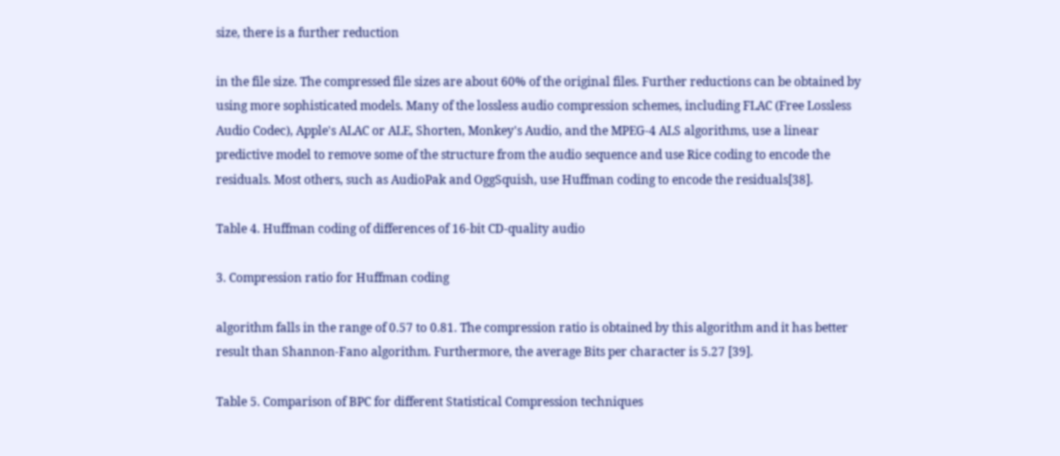size, there is a further reduction

in the file size. The compressed file sizes are about 60% of the original files. Further reductions can be obtained by using more sophisticated models. Many of the lossless audio compression schemes, including FLAC (Free Lossless Audio Codec), Apple's ALAC or ALE, Shorten, Monkey's Audio, and the MPEG-4 ALS algorithms, use a linear predictive model to remove some of the structure from the audio sequence and use Rice coding to encode the residuals. Most others, such as AudioPak and OggSquish, use Huffman coding to encode the residuals[38].

Table 4. Huffman coding of differences of 16-bit CD-quality audio

3. Compression ratio for Huffman coding

algorithm falls in the range of 0.57 to 0.81. The compression ratio is obtained by this algorithm and it has better result than Shannon-Fano algorithm. Furthermore, the average Bits per character is 5.27 [39].

Table 5. Comparison of BPC for different Statistical Compression techniques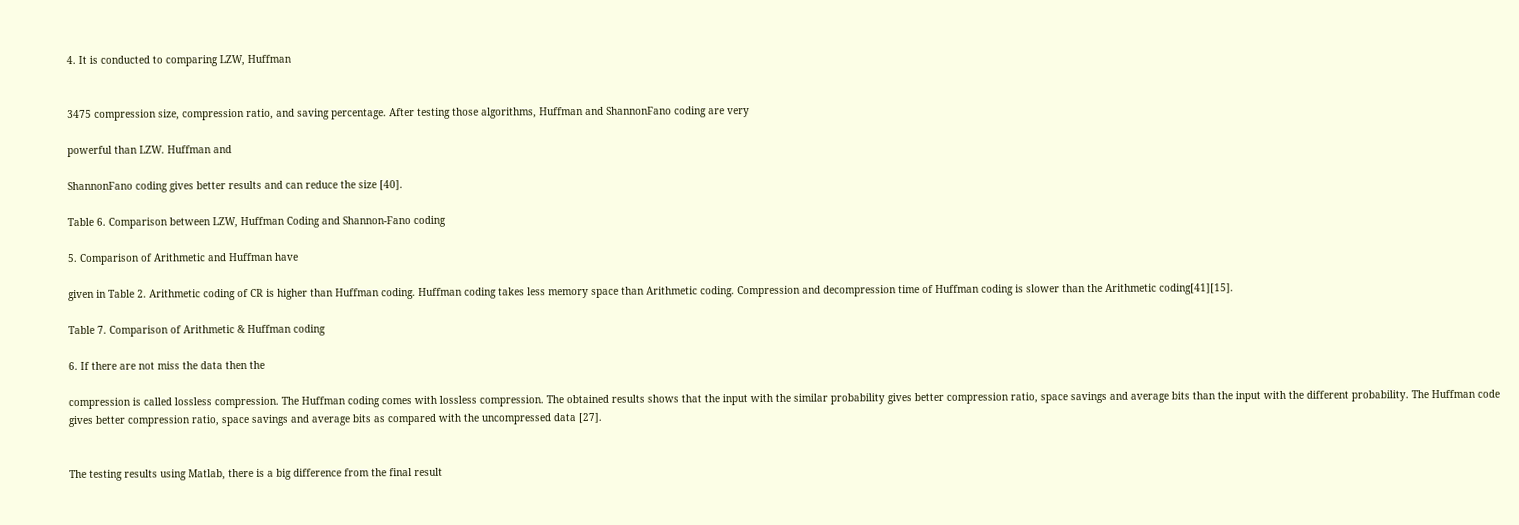4. It is conducted to comparing LZW, Huffman


3475 compression size, compression ratio, and saving percentage. After testing those algorithms, Huffman and ShannonFano coding are very

powerful than LZW. Huffman and

ShannonFano coding gives better results and can reduce the size [40].

Table 6. Comparison between LZW, Huffman Coding and Shannon-Fano coding

5. Comparison of Arithmetic and Huffman have

given in Table 2. Arithmetic coding of CR is higher than Huffman coding. Huffman coding takes less memory space than Arithmetic coding. Compression and decompression time of Huffman coding is slower than the Arithmetic coding[41][15].

Table 7. Comparison of Arithmetic & Huffman coding

6. If there are not miss the data then the

compression is called lossless compression. The Huffman coding comes with lossless compression. The obtained results shows that the input with the similar probability gives better compression ratio, space savings and average bits than the input with the different probability. The Huffman code gives better compression ratio, space savings and average bits as compared with the uncompressed data [27].


The testing results using Matlab, there is a big difference from the final result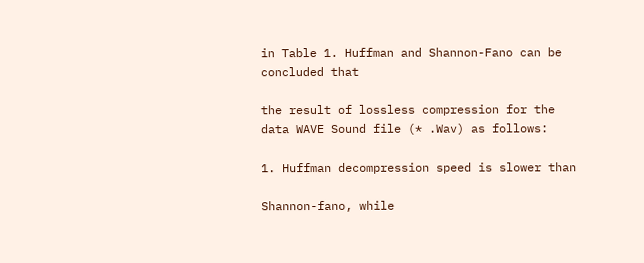in Table 1. Huffman and Shannon-Fano can be concluded that

the result of lossless compression for the data WAVE Sound file (* .Wav) as follows:

1. Huffman decompression speed is slower than

Shannon-fano, while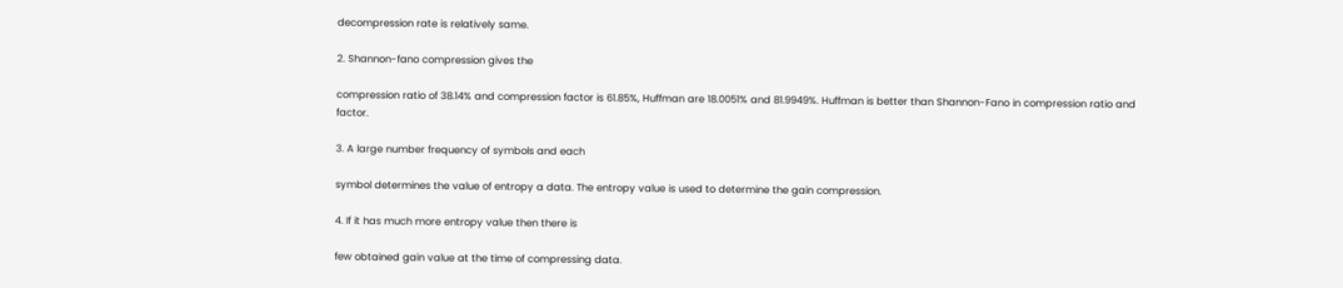decompression rate is relatively same.

2. Shannon-fano compression gives the

compression ratio of 38.14% and compression factor is 61.85%, Huffman are 18.0051% and 81.9949%. Huffman is better than Shannon-Fano in compression ratio and factor.

3. A large number frequency of symbols and each

symbol determines the value of entropy a data. The entropy value is used to determine the gain compression.

4. If it has much more entropy value then there is

few obtained gain value at the time of compressing data.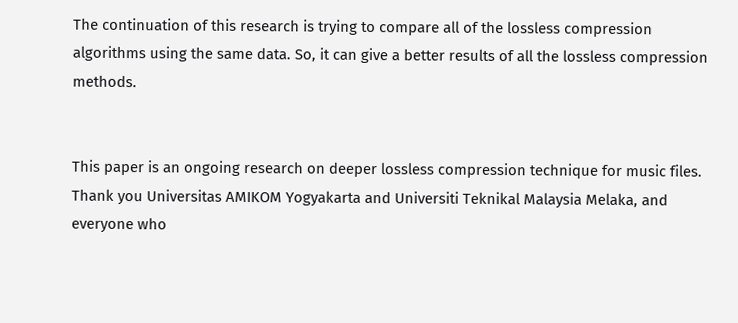The continuation of this research is trying to compare all of the lossless compression algorithms using the same data. So, it can give a better results of all the lossless compression methods.


This paper is an ongoing research on deeper lossless compression technique for music files. Thank you Universitas AMIKOM Yogyakarta and Universiti Teknikal Malaysia Melaka, and everyone who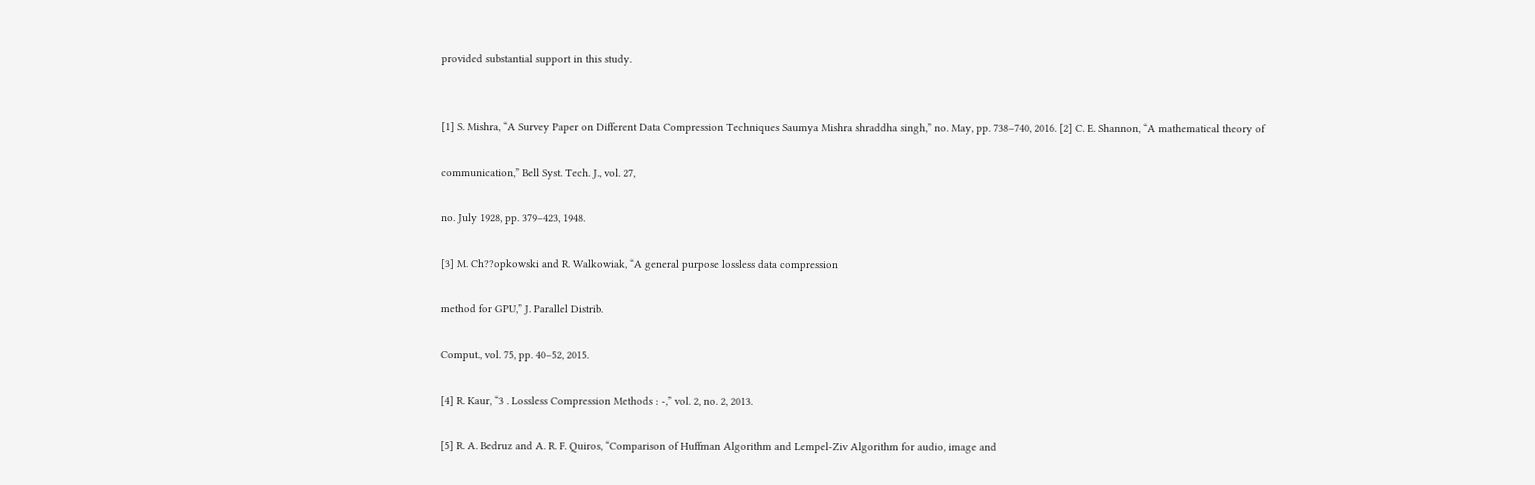provided substantial support in this study.


[1] S. Mishra, “A Survey Paper on Different Data Compression Techniques Saumya Mishra shraddha singh,” no. May, pp. 738–740, 2016. [2] C. E. Shannon, “A mathematical theory of

communication,” Bell Syst. Tech. J., vol. 27,

no. July 1928, pp. 379–423, 1948.

[3] M. Ch??opkowski and R. Walkowiak, “A general purpose lossless data compression

method for GPU,” J. Parallel Distrib.

Comput., vol. 75, pp. 40–52, 2015.

[4] R. Kaur, “3 . Lossless Compression Methods : -,” vol. 2, no. 2, 2013.

[5] R. A. Bedruz and A. R. F. Quiros, “Comparison of Huffman Algorithm and Lempel-Ziv Algorithm for audio, image and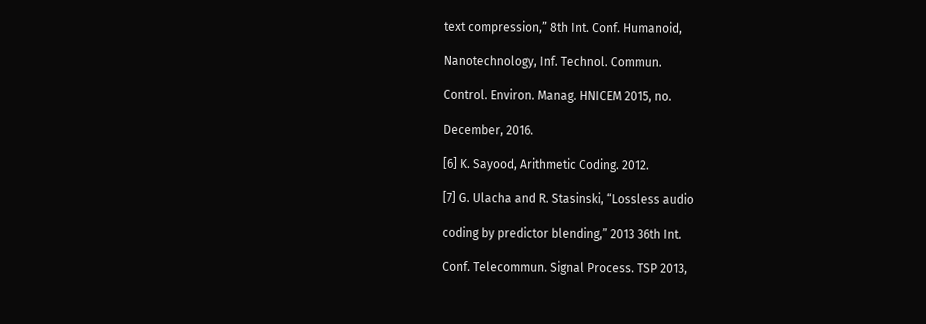text compression,” 8th Int. Conf. Humanoid,

Nanotechnology, Inf. Technol. Commun.

Control. Environ. Manag. HNICEM 2015, no.

December, 2016.

[6] K. Sayood, Arithmetic Coding. 2012.

[7] G. Ulacha and R. Stasinski, “Lossless audio

coding by predictor blending,” 2013 36th Int.

Conf. Telecommun. Signal Process. TSP 2013,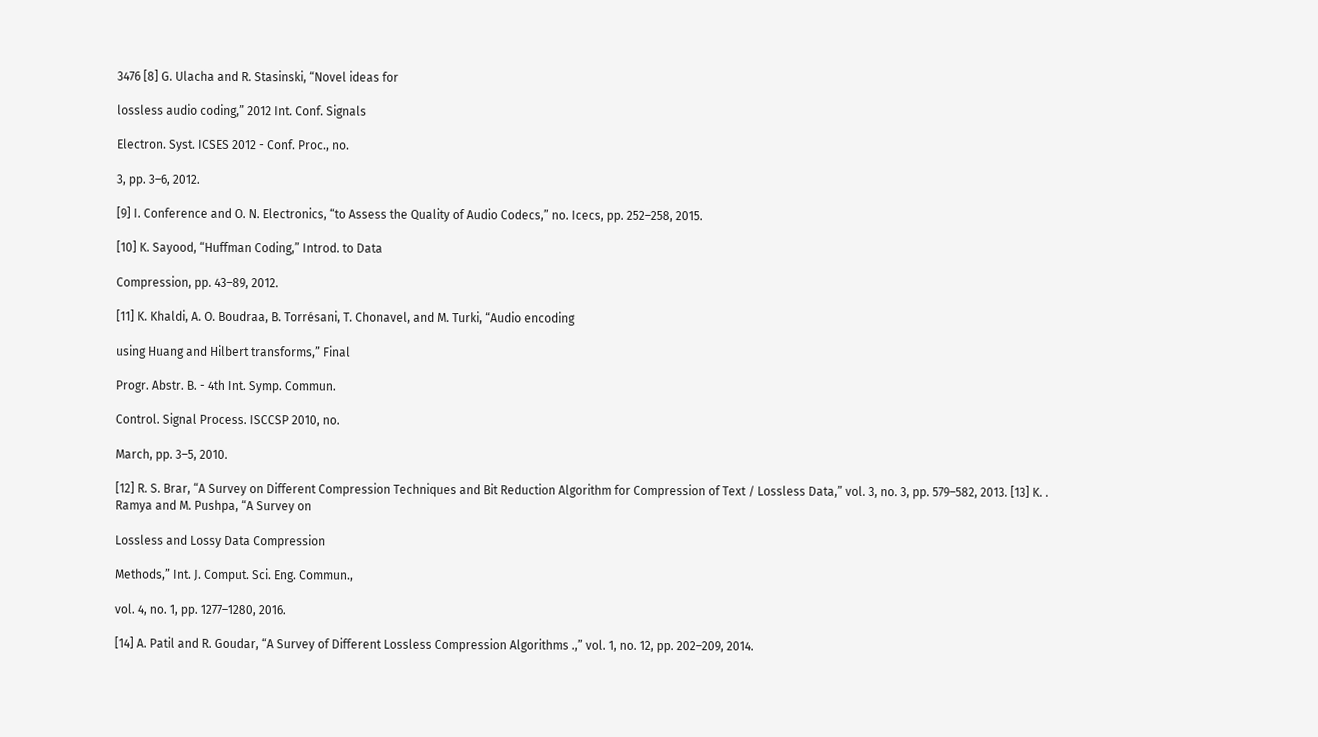3476 [8] G. Ulacha and R. Stasinski, “Novel ideas for

lossless audio coding,” 2012 Int. Conf. Signals

Electron. Syst. ICSES 2012 - Conf. Proc., no.

3, pp. 3–6, 2012.

[9] I. Conference and O. N. Electronics, “to Assess the Quality of Audio Codecs,” no. Icecs, pp. 252–258, 2015.

[10] K. Sayood, “Huffman Coding,” Introd. to Data

Compression, pp. 43–89, 2012.

[11] K. Khaldi, A. O. Boudraa, B. Torrésani, T. Chonavel, and M. Turki, “Audio encoding

using Huang and Hilbert transforms,” Final

Progr. Abstr. B. - 4th Int. Symp. Commun.

Control. Signal Process. ISCCSP 2010, no.

March, pp. 3–5, 2010.

[12] R. S. Brar, “A Survey on Different Compression Techniques and Bit Reduction Algorithm for Compression of Text / Lossless Data,” vol. 3, no. 3, pp. 579–582, 2013. [13] K. . Ramya and M. Pushpa, “A Survey on

Lossless and Lossy Data Compression

Methods,” Int. J. Comput. Sci. Eng. Commun.,

vol. 4, no. 1, pp. 1277–1280, 2016.

[14] A. Patil and R. Goudar, “A Survey of Different Lossless Compression Algorithms .,” vol. 1, no. 12, pp. 202–209, 2014.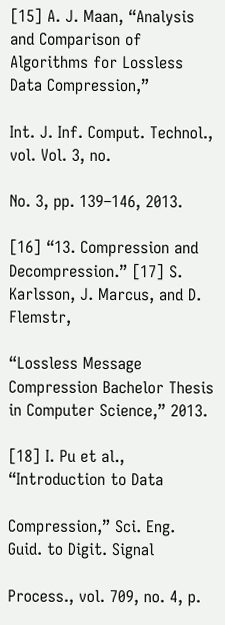[15] A. J. Maan, “Analysis and Comparison of Algorithms for Lossless Data Compression,”

Int. J. Inf. Comput. Technol., vol. Vol. 3, no.

No. 3, pp. 139–146, 2013.

[16] “13. Compression and Decompression.” [17] S. Karlsson, J. Marcus, and D. Flemstr,

“Lossless Message Compression Bachelor Thesis in Computer Science,” 2013.

[18] I. Pu et al., “Introduction to Data

Compression,” Sci. Eng. Guid. to Digit. Signal

Process., vol. 709, no. 4, p.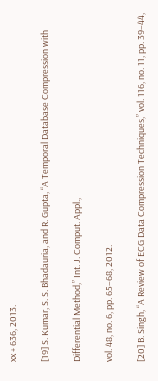xx + 636, 2013.

[19] S. Kumar, S. S. Bhadauria, and R. Gupta, “A Temporal Database Compression with

Differential Method,” Int. J. Comput. Appl.,

vol. 48, no. 6, pp. 65–68, 2012.

[20] B. Singh, “A Review of ECG Data Compression Techniques,” vol. 116, no. 11, pp. 39–44,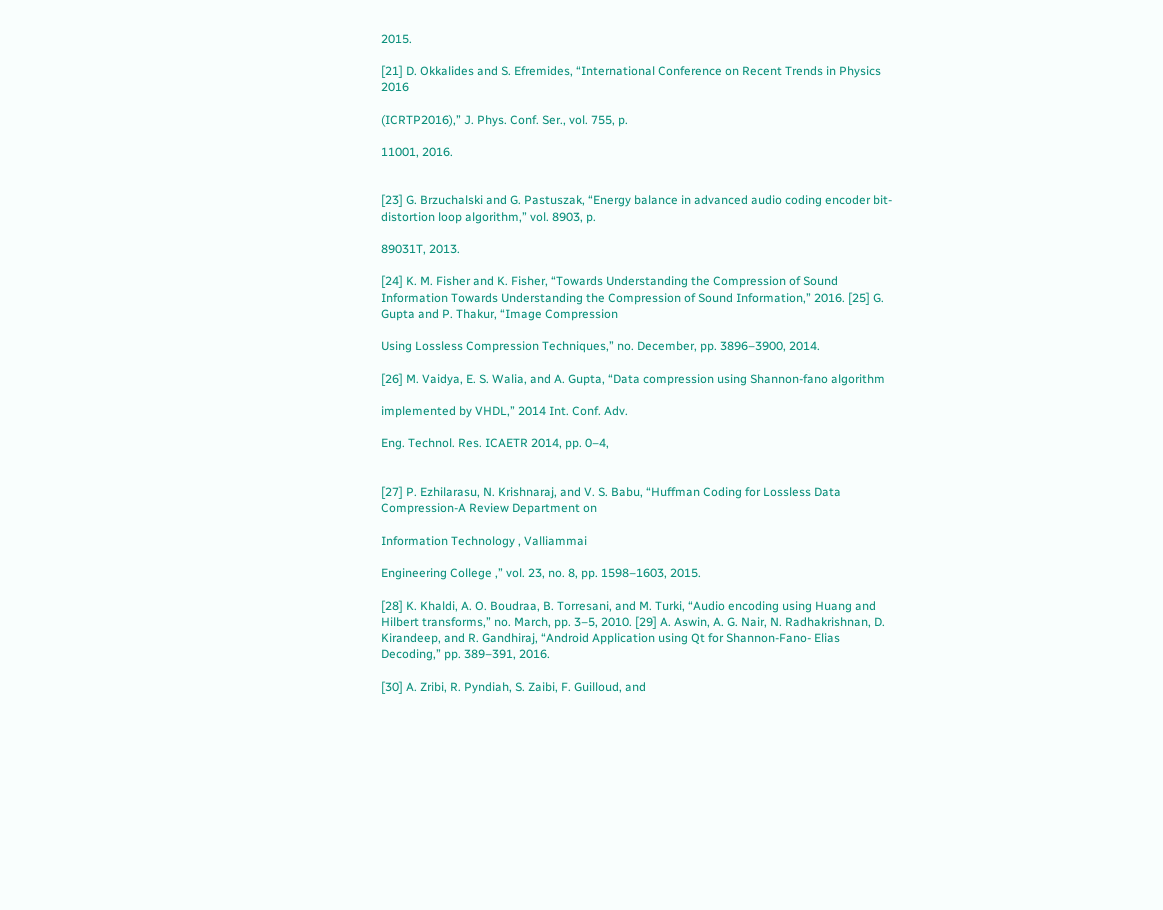2015.

[21] D. Okkalides and S. Efremides, “International Conference on Recent Trends in Physics 2016

(ICRTP2016),” J. Phys. Conf. Ser., vol. 755, p.

11001, 2016.


[23] G. Brzuchalski and G. Pastuszak, “Energy balance in advanced audio coding encoder bit-distortion loop algorithm,” vol. 8903, p.

89031T, 2013.

[24] K. M. Fisher and K. Fisher, “Towards Understanding the Compression of Sound Information Towards Understanding the Compression of Sound Information,” 2016. [25] G. Gupta and P. Thakur, “Image Compression

Using Lossless Compression Techniques,” no. December, pp. 3896–3900, 2014.

[26] M. Vaidya, E. S. Walia, and A. Gupta, “Data compression using Shannon-fano algorithm

implemented by VHDL,” 2014 Int. Conf. Adv.

Eng. Technol. Res. ICAETR 2014, pp. 0–4,


[27] P. Ezhilarasu, N. Krishnaraj, and V. S. Babu, “Huffman Coding for Lossless Data Compression-A Review Department on

Information Technology , Valliammai

Engineering College ,” vol. 23, no. 8, pp. 1598–1603, 2015.

[28] K. Khaldi, A. O. Boudraa, B. Torresani, and M. Turki, “Audio encoding using Huang and Hilbert transforms,” no. March, pp. 3–5, 2010. [29] A. Aswin, A. G. Nair, N. Radhakrishnan, D. Kirandeep, and R. Gandhiraj, “Android Application using Qt for Shannon-Fano- Elias Decoding,” pp. 389–391, 2016.

[30] A. Zribi, R. Pyndiah, S. Zaibi, F. Guilloud, and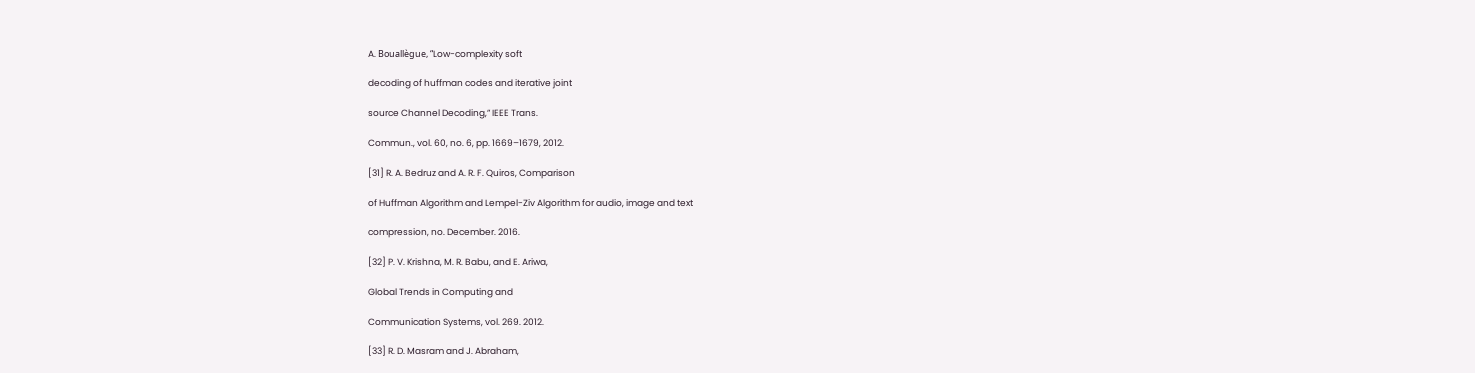A. Bouallègue, “Low-complexity soft

decoding of huffman codes and iterative joint

source Channel Decoding,” IEEE Trans.

Commun., vol. 60, no. 6, pp. 1669–1679, 2012.

[31] R. A. Bedruz and A. R. F. Quiros, Comparison

of Huffman Algorithm and Lempel-Ziv Algorithm for audio, image and text

compression, no. December. 2016.

[32] P. V. Krishna, M. R. Babu, and E. Ariwa,

Global Trends in Computing and

Communication Systems, vol. 269. 2012.

[33] R. D. Masram and J. Abraham,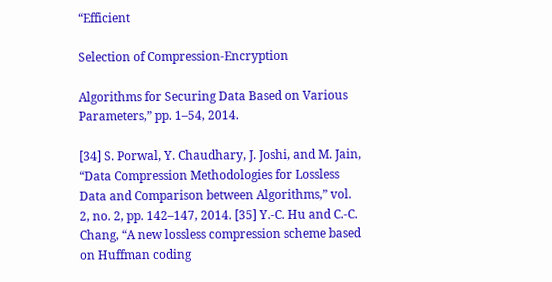“Efficient

Selection of Compression-Encryption

Algorithms for Securing Data Based on Various Parameters,” pp. 1–54, 2014.

[34] S. Porwal, Y. Chaudhary, J. Joshi, and M. Jain, “Data Compression Methodologies for Lossless Data and Comparison between Algorithms,” vol. 2, no. 2, pp. 142–147, 2014. [35] Y.-C. Hu and C.-C. Chang, “A new lossless compression scheme based on Huffman coding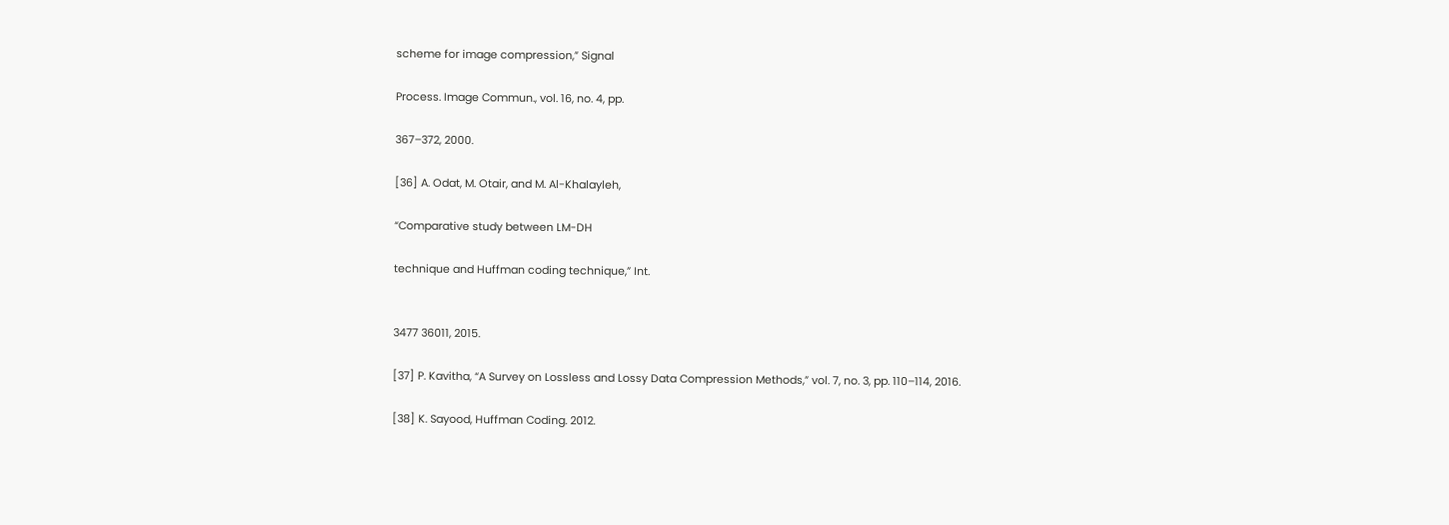scheme for image compression,” Signal

Process. Image Commun., vol. 16, no. 4, pp.

367–372, 2000.

[36] A. Odat, M. Otair, and M. Al-Khalayleh,

“Comparative study between LM-DH

technique and Huffman coding technique,” Int.


3477 36011, 2015.

[37] P. Kavitha, “A Survey on Lossless and Lossy Data Compression Methods,” vol. 7, no. 3, pp. 110–114, 2016.

[38] K. Sayood, Huffman Coding. 2012.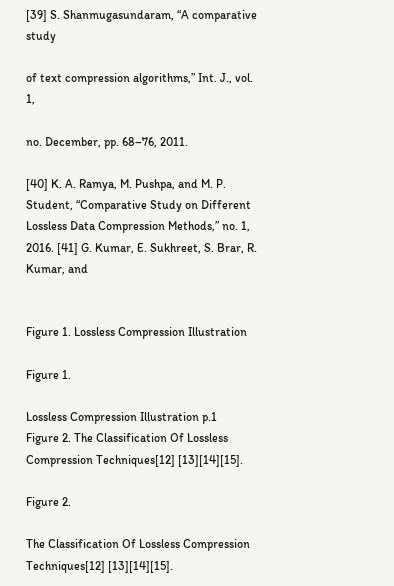[39] S. Shanmugasundaram, “A comparative study

of text compression algorithms,” Int. J., vol. 1,

no. December, pp. 68–76, 2011.

[40] K. A. Ramya, M. Pushpa, and M. P. Student, “Comparative Study on Different Lossless Data Compression Methods,” no. 1, 2016. [41] G. Kumar, E. Sukhreet, S. Brar, R. Kumar, and


Figure 1. Lossless Compression Illustration

Figure 1.

Lossless Compression Illustration p.1
Figure 2. The Classification Of Lossless Compression Techniques[12] [13][14][15].

Figure 2.

The Classification Of Lossless Compression Techniques[12] [13][14][15].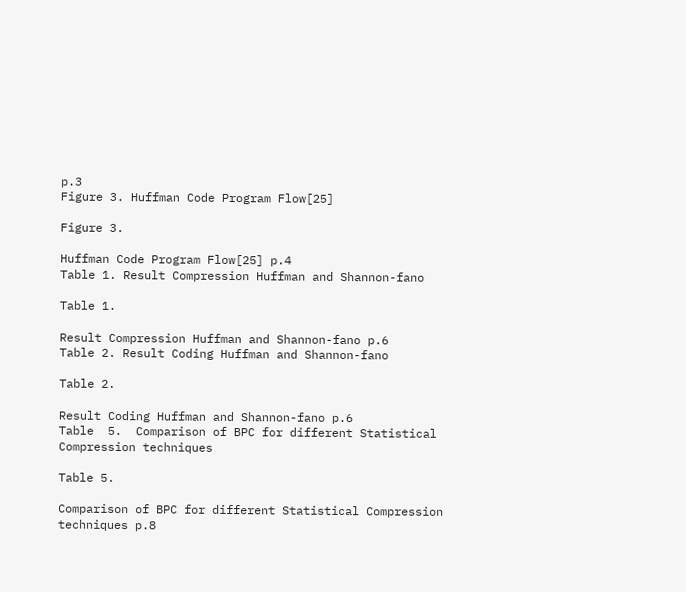p.3
Figure 3. Huffman Code Program Flow[25]

Figure 3.

Huffman Code Program Flow[25] p.4
Table 1. Result Compression Huffman and Shannon-fano

Table 1.

Result Compression Huffman and Shannon-fano p.6
Table 2. Result Coding Huffman and Shannon-fano

Table 2.

Result Coding Huffman and Shannon-fano p.6
Table  5.  Comparison of BPC for different Statistical Compression techniques

Table 5.

Comparison of BPC for different Statistical Compression techniques p.8